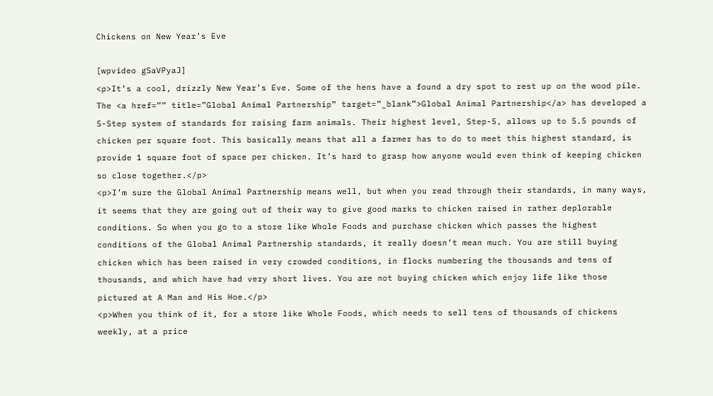Chickens on New Year’s Eve

[wpvideo gSaVPyaJ]
<p>It’s a cool, drizzly New Year’s Eve. Some of the hens have a found a dry spot to rest up on the wood pile. The <a href=”” title=”Global Animal Partnership” target=”_blank”>Global Animal Partnership</a> has developed a 5-Step system of standards for raising farm animals. Their highest level, Step-5, allows up to 5.5 pounds of chicken per square foot. This basically means that all a farmer has to do to meet this highest standard, is provide 1 square foot of space per chicken. It’s hard to grasp how anyone would even think of keeping chicken so close together.</p>
<p>I’m sure the Global Animal Partnership means well, but when you read through their standards, in many ways, it seems that they are going out of their way to give good marks to chicken raised in rather deplorable conditions. So when you go to a store like Whole Foods and purchase chicken which passes the highest conditions of the Global Animal Partnership standards, it really doesn’t mean much. You are still buying chicken which has been raised in very crowded conditions, in flocks numbering the thousands and tens of thousands, and which have had very short lives. You are not buying chicken which enjoy life like those pictured at A Man and His Hoe.</p>
<p>When you think of it, for a store like Whole Foods, which needs to sell tens of thousands of chickens weekly, at a price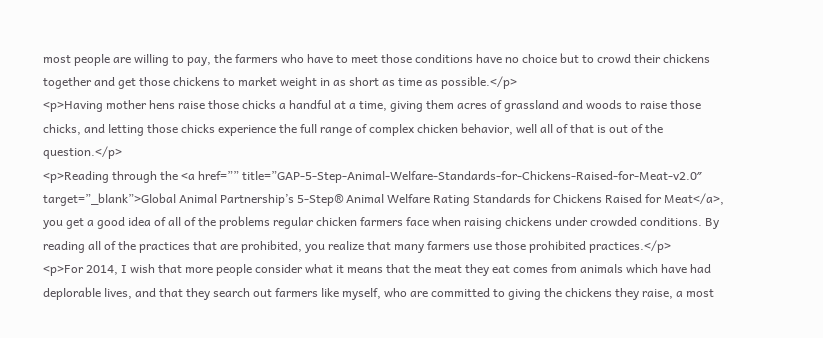most people are willing to pay, the farmers who have to meet those conditions have no choice but to crowd their chickens together and get those chickens to market weight in as short as time as possible.</p>
<p>Having mother hens raise those chicks a handful at a time, giving them acres of grassland and woods to raise those chicks, and letting those chicks experience the full range of complex chicken behavior, well all of that is out of the question.</p>
<p>Reading through the <a href=”” title=”GAP-5-Step-Animal-Welfare-Standards-for-Chickens-Raised-for-Meat-v2.0″ target=”_blank”>Global Animal Partnership’s 5‐Step® Animal Welfare Rating Standards for Chickens Raised for Meat</a>, you get a good idea of all of the problems regular chicken farmers face when raising chickens under crowded conditions. By reading all of the practices that are prohibited, you realize that many farmers use those prohibited practices.</p>
<p>For 2014, I wish that more people consider what it means that the meat they eat comes from animals which have had deplorable lives, and that they search out farmers like myself, who are committed to giving the chickens they raise, a most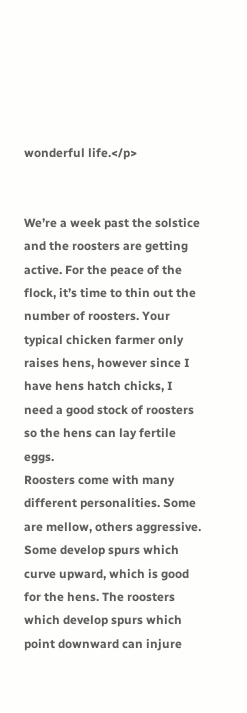wonderful life.</p>


We’re a week past the solstice and the roosters are getting active. For the peace of the flock, it’s time to thin out the number of roosters. Your typical chicken farmer only raises hens, however since I have hens hatch chicks, I need a good stock of roosters so the hens can lay fertile eggs.
Roosters come with many different personalities. Some are mellow, others aggressive. Some develop spurs which curve upward, which is good for the hens. The roosters which develop spurs which point downward can injure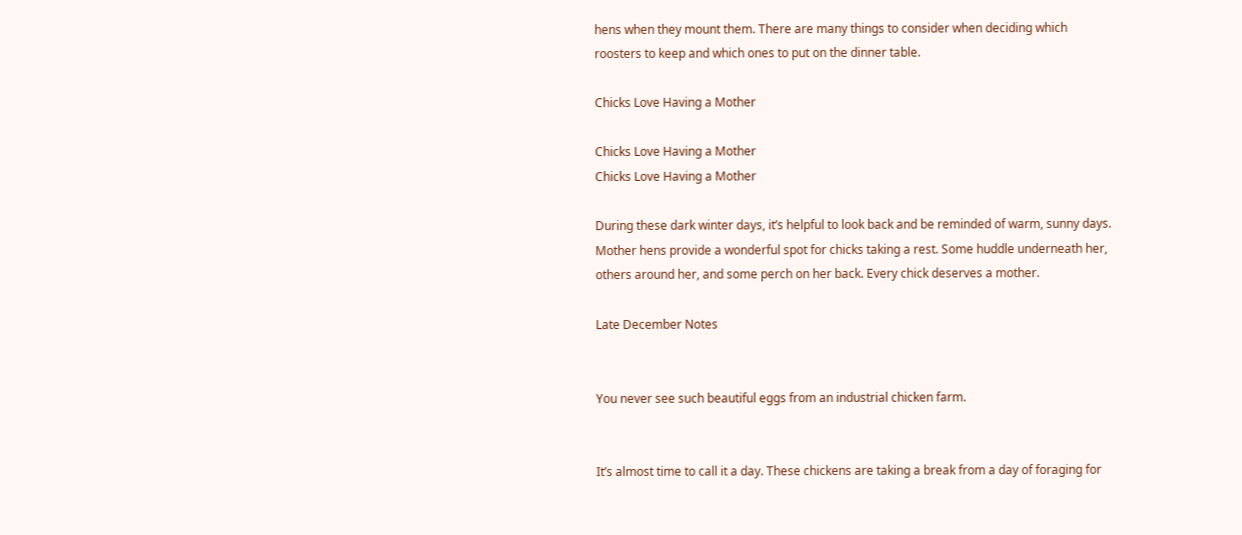hens when they mount them. There are many things to consider when deciding which roosters to keep and which ones to put on the dinner table.

Chicks Love Having a Mother

Chicks Love Having a Mother
Chicks Love Having a Mother

During these dark winter days, it’s helpful to look back and be reminded of warm, sunny days. Mother hens provide a wonderful spot for chicks taking a rest. Some huddle underneath her, others around her, and some perch on her back. Every chick deserves a mother.

Late December Notes


You never see such beautiful eggs from an industrial chicken farm.


It’s almost time to call it a day. These chickens are taking a break from a day of foraging for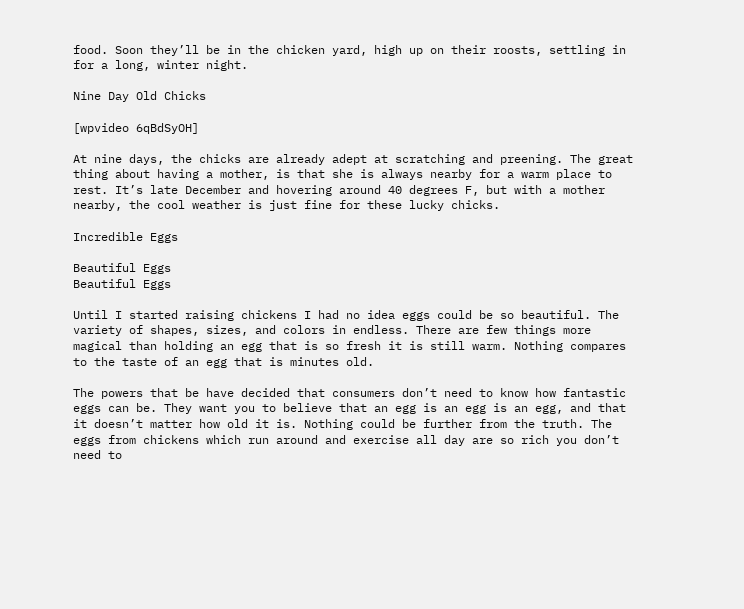food. Soon they’ll be in the chicken yard, high up on their roosts, settling in for a long, winter night.

Nine Day Old Chicks

[wpvideo 6qBdSyOH]

At nine days, the chicks are already adept at scratching and preening. The great thing about having a mother, is that she is always nearby for a warm place to rest. It’s late December and hovering around 40 degrees F, but with a mother nearby, the cool weather is just fine for these lucky chicks.

Incredible Eggs

Beautiful Eggs
Beautiful Eggs

Until I started raising chickens I had no idea eggs could be so beautiful. The variety of shapes, sizes, and colors in endless. There are few things more magical than holding an egg that is so fresh it is still warm. Nothing compares to the taste of an egg that is minutes old.

The powers that be have decided that consumers don’t need to know how fantastic eggs can be. They want you to believe that an egg is an egg is an egg, and that it doesn’t matter how old it is. Nothing could be further from the truth. The eggs from chickens which run around and exercise all day are so rich you don’t need to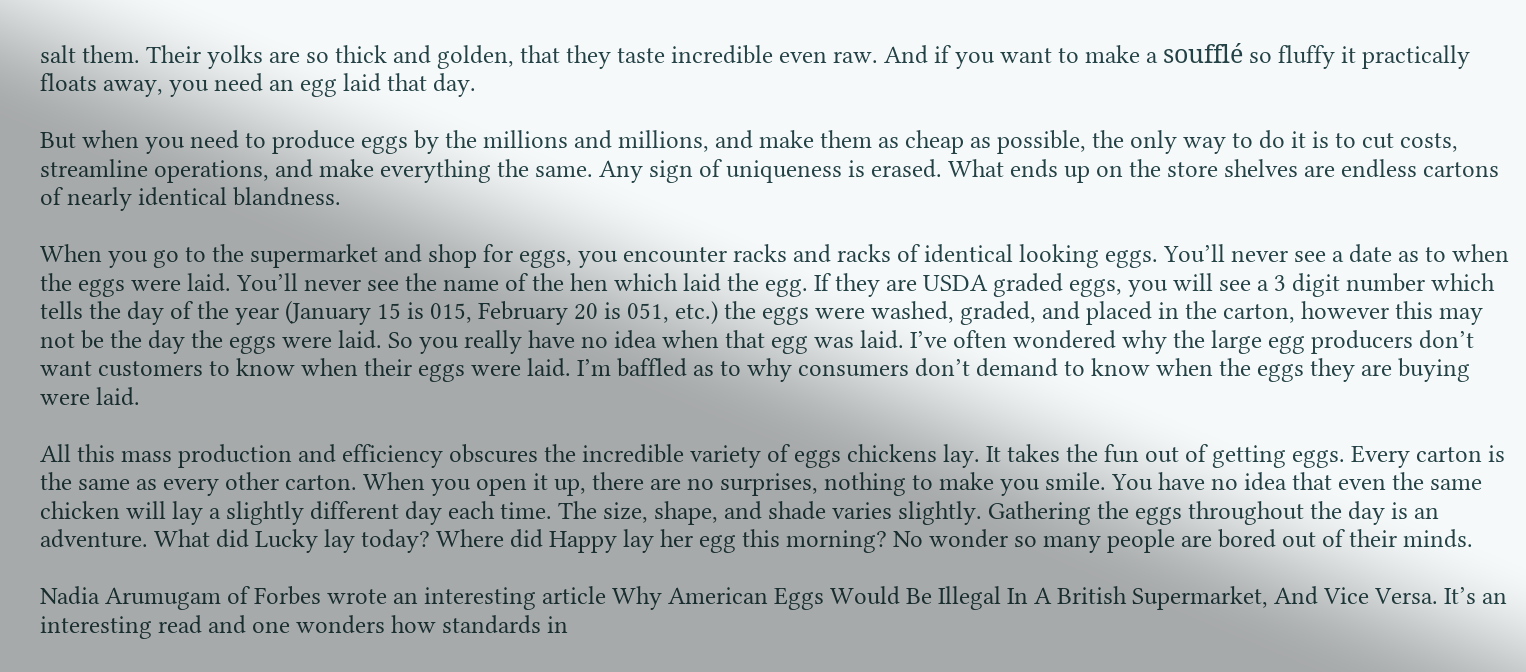salt them. Their yolks are so thick and golden, that they taste incredible even raw. And if you want to make a soufflé so fluffy it practically floats away, you need an egg laid that day.

But when you need to produce eggs by the millions and millions, and make them as cheap as possible, the only way to do it is to cut costs, streamline operations, and make everything the same. Any sign of uniqueness is erased. What ends up on the store shelves are endless cartons of nearly identical blandness.

When you go to the supermarket and shop for eggs, you encounter racks and racks of identical looking eggs. You’ll never see a date as to when the eggs were laid. You’ll never see the name of the hen which laid the egg. If they are USDA graded eggs, you will see a 3 digit number which tells the day of the year (January 15 is 015, February 20 is 051, etc.) the eggs were washed, graded, and placed in the carton, however this may not be the day the eggs were laid. So you really have no idea when that egg was laid. I’ve often wondered why the large egg producers don’t want customers to know when their eggs were laid. I’m baffled as to why consumers don’t demand to know when the eggs they are buying were laid.

All this mass production and efficiency obscures the incredible variety of eggs chickens lay. It takes the fun out of getting eggs. Every carton is the same as every other carton. When you open it up, there are no surprises, nothing to make you smile. You have no idea that even the same chicken will lay a slightly different day each time. The size, shape, and shade varies slightly. Gathering the eggs throughout the day is an adventure. What did Lucky lay today? Where did Happy lay her egg this morning? No wonder so many people are bored out of their minds.

Nadia Arumugam of Forbes wrote an interesting article Why American Eggs Would Be Illegal In A British Supermarket, And Vice Versa. It’s an interesting read and one wonders how standards in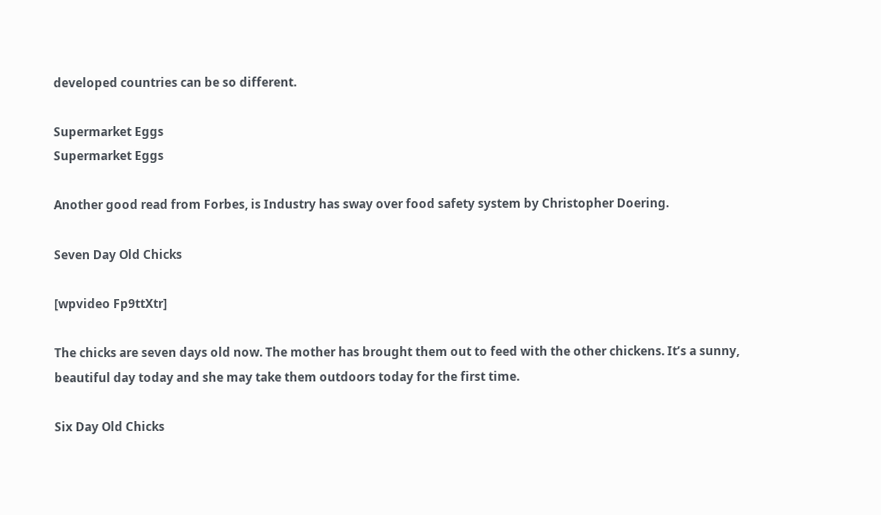developed countries can be so different.

Supermarket Eggs
Supermarket Eggs

Another good read from Forbes, is Industry has sway over food safety system by Christopher Doering.

Seven Day Old Chicks

[wpvideo Fp9ttXtr]

The chicks are seven days old now. The mother has brought them out to feed with the other chickens. It’s a sunny, beautiful day today and she may take them outdoors today for the first time.

Six Day Old Chicks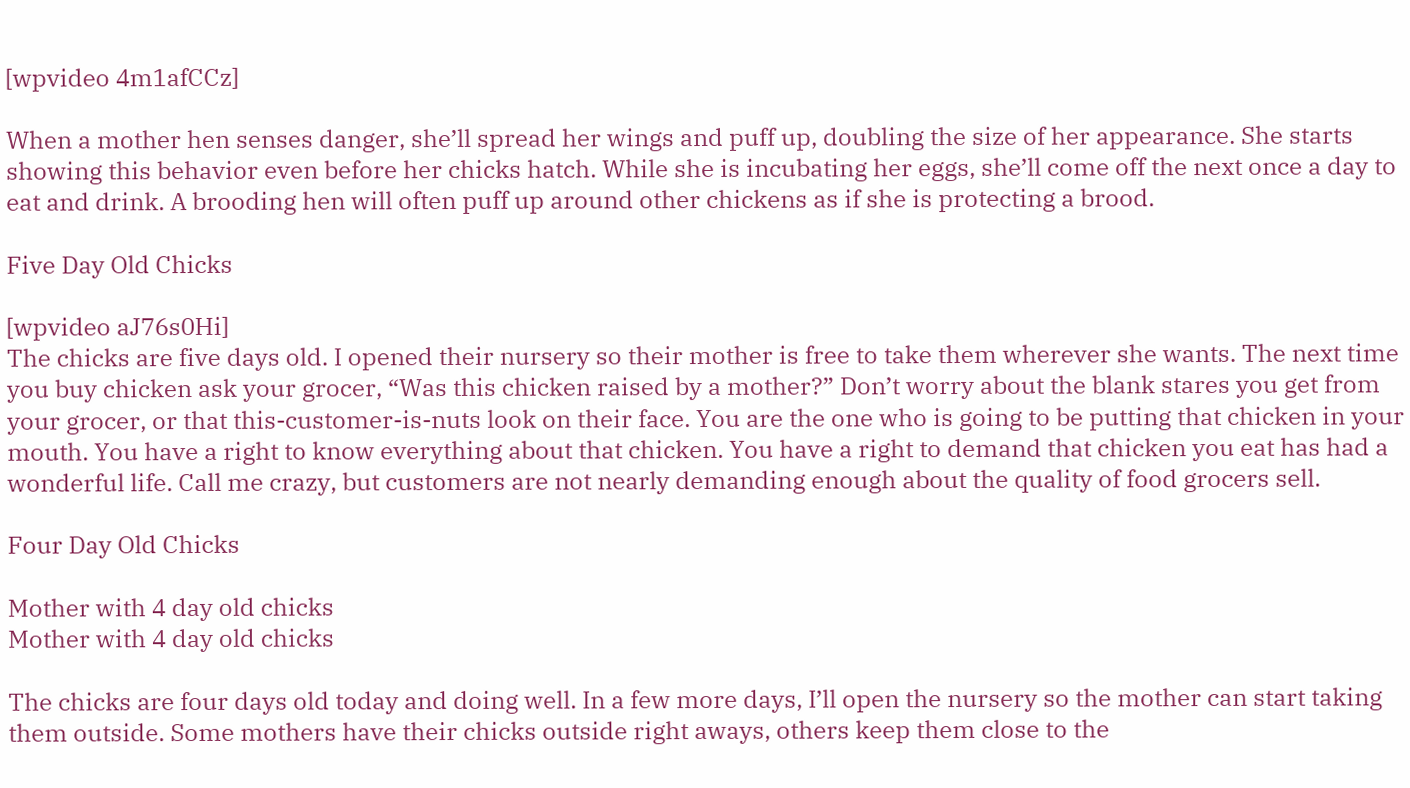[wpvideo 4m1afCCz]

When a mother hen senses danger, she’ll spread her wings and puff up, doubling the size of her appearance. She starts showing this behavior even before her chicks hatch. While she is incubating her eggs, she’ll come off the next once a day to eat and drink. A brooding hen will often puff up around other chickens as if she is protecting a brood.

Five Day Old Chicks

[wpvideo aJ76s0Hi]
The chicks are five days old. I opened their nursery so their mother is free to take them wherever she wants. The next time you buy chicken ask your grocer, “Was this chicken raised by a mother?” Don’t worry about the blank stares you get from your grocer, or that this-customer-is-nuts look on their face. You are the one who is going to be putting that chicken in your mouth. You have a right to know everything about that chicken. You have a right to demand that chicken you eat has had a wonderful life. Call me crazy, but customers are not nearly demanding enough about the quality of food grocers sell.

Four Day Old Chicks

Mother with 4 day old chicks
Mother with 4 day old chicks

The chicks are four days old today and doing well. In a few more days, I’ll open the nursery so the mother can start taking them outside. Some mothers have their chicks outside right aways, others keep them close to the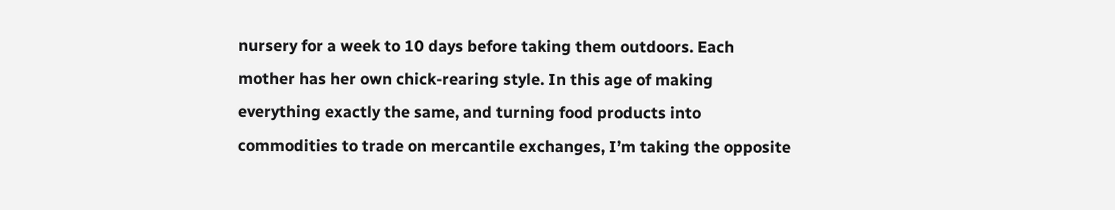nursery for a week to 10 days before taking them outdoors. Each mother has her own chick-rearing style. In this age of making everything exactly the same, and turning food products into commodities to trade on mercantile exchanges, I’m taking the opposite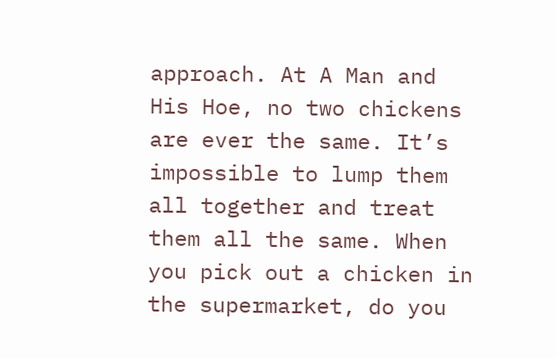approach. At A Man and His Hoe, no two chickens are ever the same. It’s impossible to lump them all together and treat them all the same. When you pick out a chicken in the supermarket, do you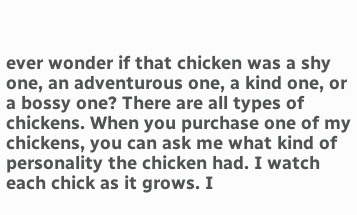ever wonder if that chicken was a shy one, an adventurous one, a kind one, or a bossy one? There are all types of chickens. When you purchase one of my chickens, you can ask me what kind of personality the chicken had. I watch each chick as it grows. I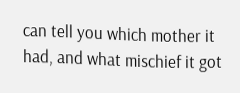can tell you which mother it had, and what mischief it got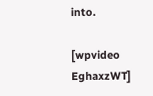into.

[wpvideo EghaxzWT]